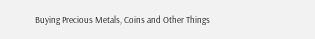Buying Precious Metals, Coins and Other Things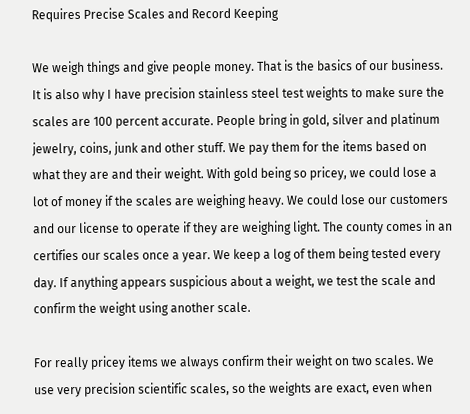Requires Precise Scales and Record Keeping

We weigh things and give people money. That is the basics of our business. It is also why I have precision stainless steel test weights to make sure the scales are 100 percent accurate. People bring in gold, silver and platinum jewelry, coins, junk and other stuff. We pay them for the items based on what they are and their weight. With gold being so pricey, we could lose a lot of money if the scales are weighing heavy. We could lose our customers and our license to operate if they are weighing light. The county comes in an certifies our scales once a year. We keep a log of them being tested every day. If anything appears suspicious about a weight, we test the scale and confirm the weight using another scale.

For really pricey items we always confirm their weight on two scales. We use very precision scientific scales, so the weights are exact, even when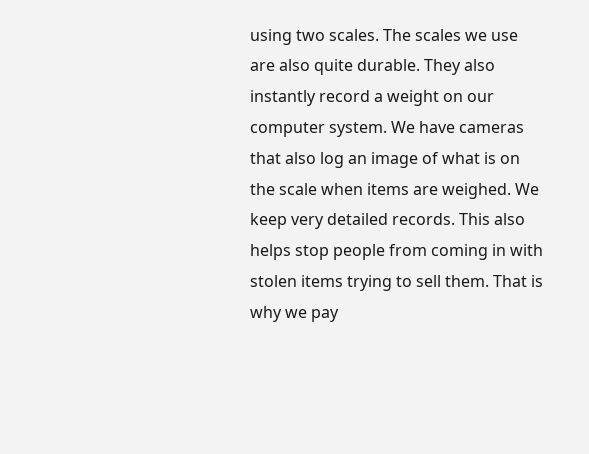using two scales. The scales we use are also quite durable. They also instantly record a weight on our computer system. We have cameras that also log an image of what is on the scale when items are weighed. We keep very detailed records. This also helps stop people from coming in with stolen items trying to sell them. That is why we pay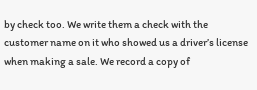by check too. We write them a check with the customer name on it who showed us a driver’s license when making a sale. We record a copy of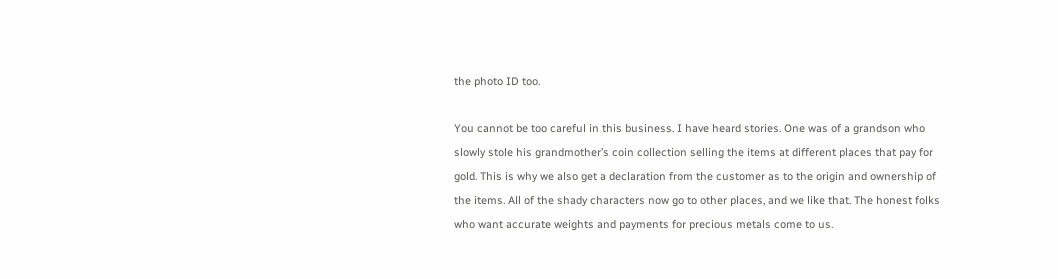the photo ID too.

You cannot be too careful in this business. I have heard stories. One was of a grandson who slowly stole his grandmother’s coin collection selling the items at different places that pay for gold. This is why we also get a declaration from the customer as to the origin and ownership of the items. All of the shady characters now go to other places, and we like that. The honest folks who want accurate weights and payments for precious metals come to us.